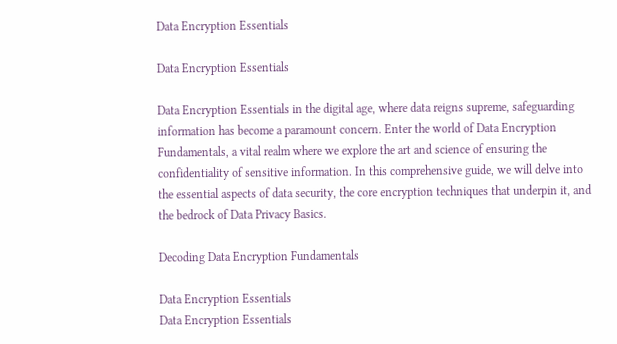Data Encryption Essentials

Data Encryption Essentials

Data Encryption Essentials in the digital age, where data reigns supreme, safeguarding information has become a paramount concern. Enter the world of Data Encryption Fundamentals, a vital realm where we explore the art and science of ensuring the confidentiality of sensitive information. In this comprehensive guide, we will delve into the essential aspects of data security, the core encryption techniques that underpin it, and the bedrock of Data Privacy Basics.

Decoding Data Encryption Fundamentals

Data Encryption Essentials
Data Encryption Essentials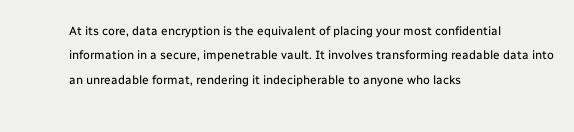At its core, data encryption is the equivalent of placing your most confidential information in a secure, impenetrable vault. It involves transforming readable data into an unreadable format, rendering it indecipherable to anyone who lacks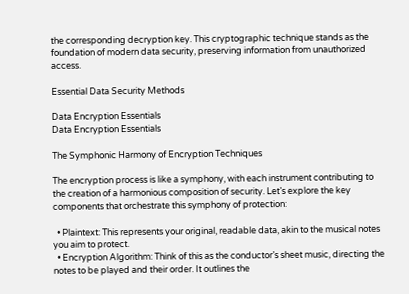the corresponding decryption key. This cryptographic technique stands as the foundation of modern data security, preserving information from unauthorized access.

Essential Data Security Methods

Data Encryption Essentials
Data Encryption Essentials

The Symphonic Harmony of Encryption Techniques

The encryption process is like a symphony, with each instrument contributing to the creation of a harmonious composition of security. Let’s explore the key components that orchestrate this symphony of protection:

  • Plaintext: This represents your original, readable data, akin to the musical notes you aim to protect.
  • Encryption Algorithm: Think of this as the conductor’s sheet music, directing the notes to be played and their order. It outlines the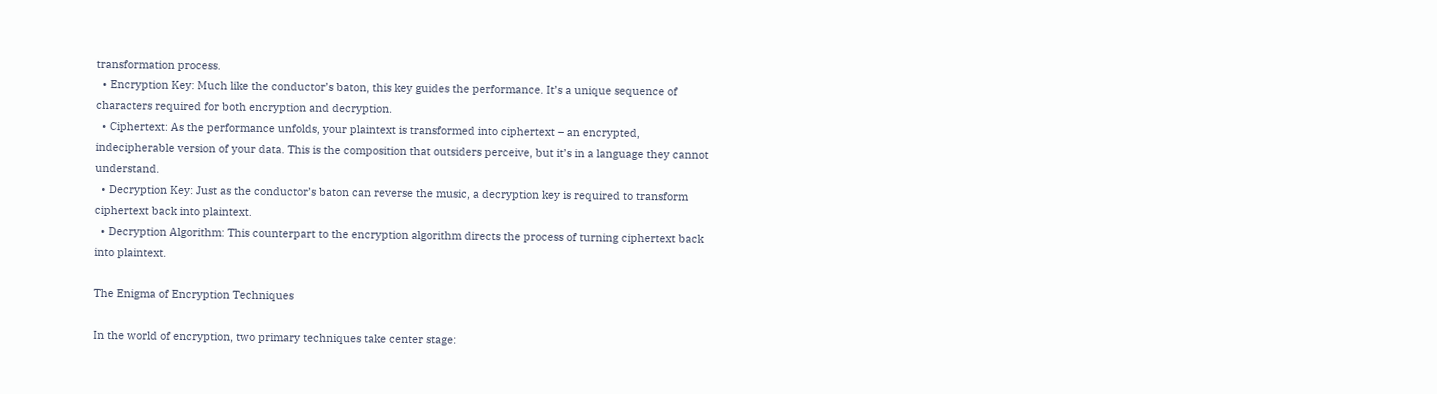transformation process.
  • Encryption Key: Much like the conductor’s baton, this key guides the performance. It’s a unique sequence of characters required for both encryption and decryption.
  • Ciphertext: As the performance unfolds, your plaintext is transformed into ciphertext – an encrypted, indecipherable version of your data. This is the composition that outsiders perceive, but it’s in a language they cannot understand.
  • Decryption Key: Just as the conductor’s baton can reverse the music, a decryption key is required to transform ciphertext back into plaintext.
  • Decryption Algorithm: This counterpart to the encryption algorithm directs the process of turning ciphertext back into plaintext.

The Enigma of Encryption Techniques

In the world of encryption, two primary techniques take center stage: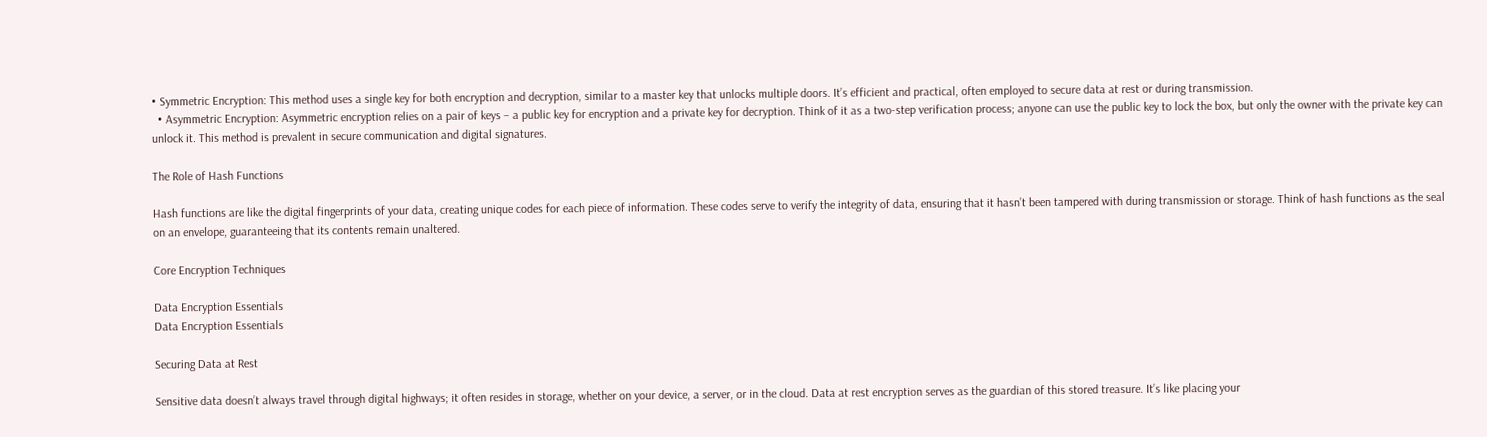• Symmetric Encryption: This method uses a single key for both encryption and decryption, similar to a master key that unlocks multiple doors. It’s efficient and practical, often employed to secure data at rest or during transmission.
  • Asymmetric Encryption: Asymmetric encryption relies on a pair of keys – a public key for encryption and a private key for decryption. Think of it as a two-step verification process; anyone can use the public key to lock the box, but only the owner with the private key can unlock it. This method is prevalent in secure communication and digital signatures.

The Role of Hash Functions

Hash functions are like the digital fingerprints of your data, creating unique codes for each piece of information. These codes serve to verify the integrity of data, ensuring that it hasn’t been tampered with during transmission or storage. Think of hash functions as the seal on an envelope, guaranteeing that its contents remain unaltered.

Core Encryption Techniques

Data Encryption Essentials
Data Encryption Essentials

Securing Data at Rest

Sensitive data doesn’t always travel through digital highways; it often resides in storage, whether on your device, a server, or in the cloud. Data at rest encryption serves as the guardian of this stored treasure. It’s like placing your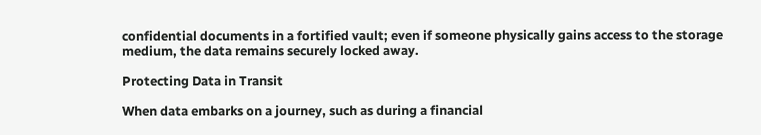confidential documents in a fortified vault; even if someone physically gains access to the storage medium, the data remains securely locked away.

Protecting Data in Transit

When data embarks on a journey, such as during a financial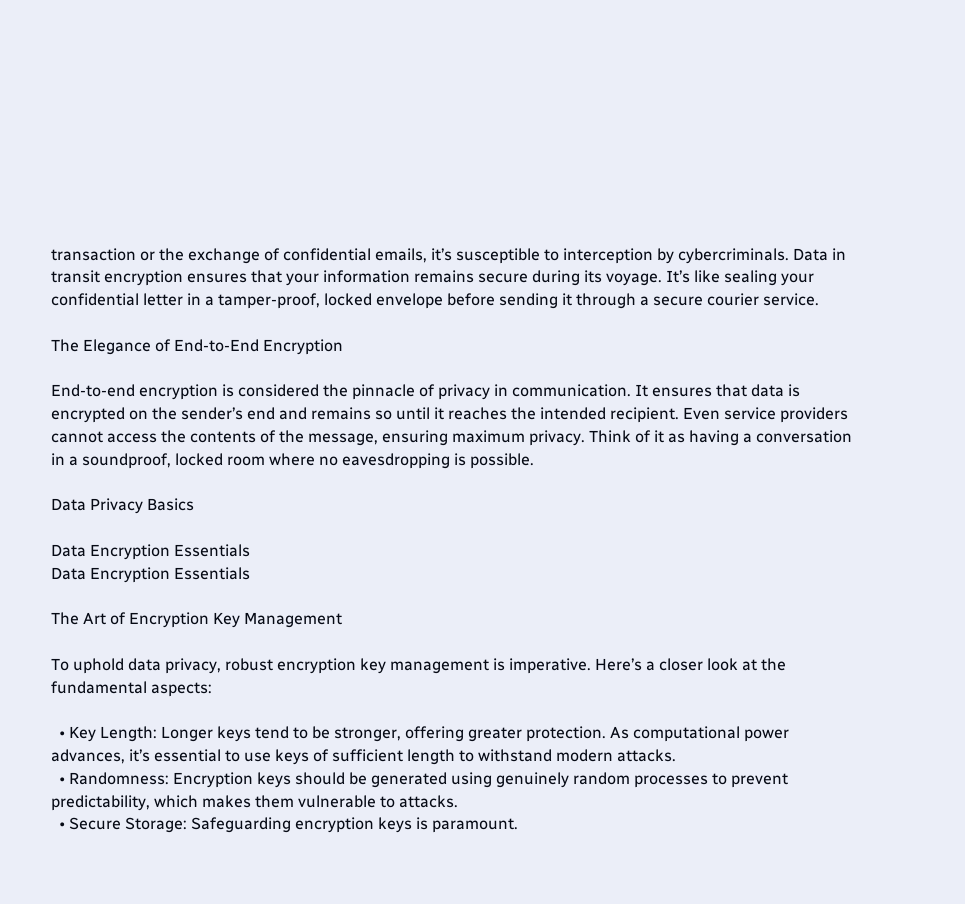transaction or the exchange of confidential emails, it’s susceptible to interception by cybercriminals. Data in transit encryption ensures that your information remains secure during its voyage. It’s like sealing your confidential letter in a tamper-proof, locked envelope before sending it through a secure courier service.

The Elegance of End-to-End Encryption

End-to-end encryption is considered the pinnacle of privacy in communication. It ensures that data is encrypted on the sender’s end and remains so until it reaches the intended recipient. Even service providers cannot access the contents of the message, ensuring maximum privacy. Think of it as having a conversation in a soundproof, locked room where no eavesdropping is possible.

Data Privacy Basics

Data Encryption Essentials
Data Encryption Essentials

The Art of Encryption Key Management

To uphold data privacy, robust encryption key management is imperative. Here’s a closer look at the fundamental aspects:

  • Key Length: Longer keys tend to be stronger, offering greater protection. As computational power advances, it’s essential to use keys of sufficient length to withstand modern attacks.
  • Randomness: Encryption keys should be generated using genuinely random processes to prevent predictability, which makes them vulnerable to attacks.
  • Secure Storage: Safeguarding encryption keys is paramount.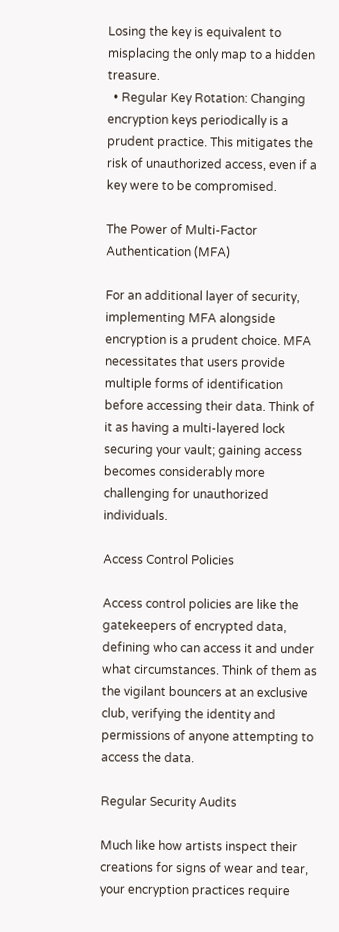Losing the key is equivalent to misplacing the only map to a hidden treasure.
  • Regular Key Rotation: Changing encryption keys periodically is a prudent practice. This mitigates the risk of unauthorized access, even if a key were to be compromised.

The Power of Multi-Factor Authentication (MFA)

For an additional layer of security, implementing MFA alongside encryption is a prudent choice. MFA necessitates that users provide multiple forms of identification before accessing their data. Think of it as having a multi-layered lock securing your vault; gaining access becomes considerably more challenging for unauthorized individuals.

Access Control Policies

Access control policies are like the gatekeepers of encrypted data, defining who can access it and under what circumstances. Think of them as the vigilant bouncers at an exclusive club, verifying the identity and permissions of anyone attempting to access the data.

Regular Security Audits

Much like how artists inspect their creations for signs of wear and tear, your encryption practices require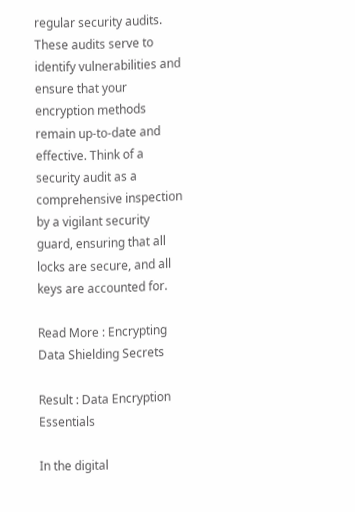regular security audits. These audits serve to identify vulnerabilities and ensure that your encryption methods remain up-to-date and effective. Think of a security audit as a comprehensive inspection by a vigilant security guard, ensuring that all locks are secure, and all keys are accounted for.

Read More : Encrypting Data Shielding Secrets

Result : Data Encryption Essentials

In the digital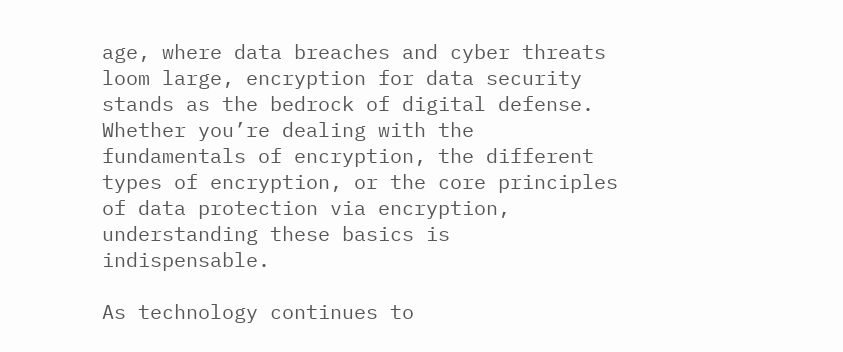age, where data breaches and cyber threats loom large, encryption for data security stands as the bedrock of digital defense. Whether you’re dealing with the fundamentals of encryption, the different types of encryption, or the core principles of data protection via encryption, understanding these basics is indispensable.

As technology continues to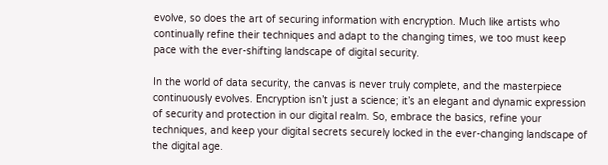evolve, so does the art of securing information with encryption. Much like artists who continually refine their techniques and adapt to the changing times, we too must keep pace with the ever-shifting landscape of digital security.

In the world of data security, the canvas is never truly complete, and the masterpiece continuously evolves. Encryption isn’t just a science; it’s an elegant and dynamic expression of security and protection in our digital realm. So, embrace the basics, refine your techniques, and keep your digital secrets securely locked in the ever-changing landscape of the digital age.